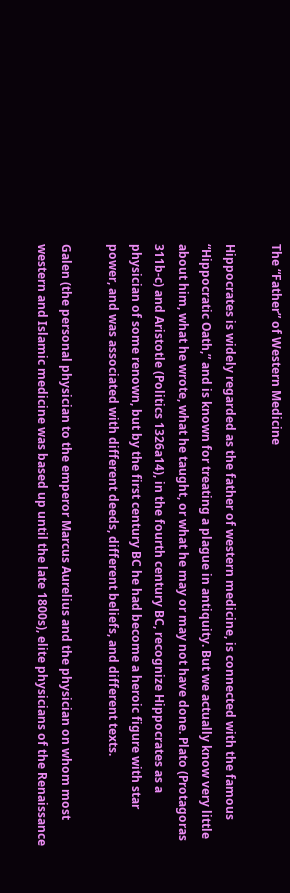The “Father” of Western Medicine

Hippocrates is widely regarded as the father of western medicine, is connected with the famous “Hippocratic Oath,” and is known for treating a plague in antiquity. But we actually know very little about him, what he wrote, what he taught, or what he may or may not have done. Plato (Protagoras 311b-c) and Aristotle (Politics 1326a14), in the fourth century BC, recognize Hippocrates as a physician of some renown, but by the first century BC he had become a heroic figure with star power, and was associated with different deeds, different beliefs, and different texts.

Galen (the personal physician to the emperor Marcus Aurelius and the physician on whom most western and Islamic medicine was based up until the late 1800s), elite physicians of the Renaissance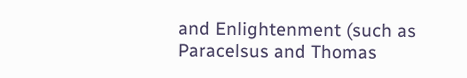and Enlightenment (such as Paracelsus and Thomas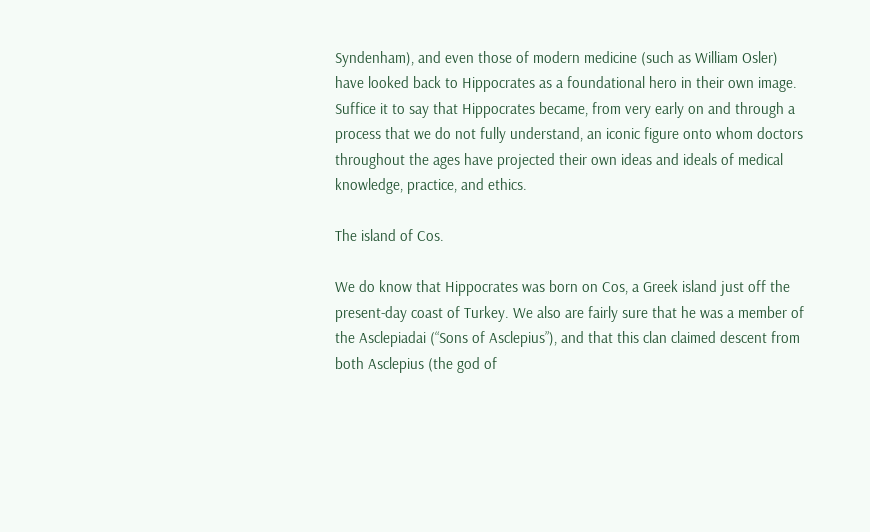Syndenham), and even those of modern medicine (such as William Osler) have looked back to Hippocrates as a foundational hero in their own image. Suffice it to say that Hippocrates became, from very early on and through a process that we do not fully understand, an iconic figure onto whom doctors throughout the ages have projected their own ideas and ideals of medical knowledge, practice, and ethics.

The island of Cos.

We do know that Hippocrates was born on Cos, a Greek island just off the present-day coast of Turkey. We also are fairly sure that he was a member of the Asclepiadai (“Sons of Asclepius”), and that this clan claimed descent from both Asclepius (the god of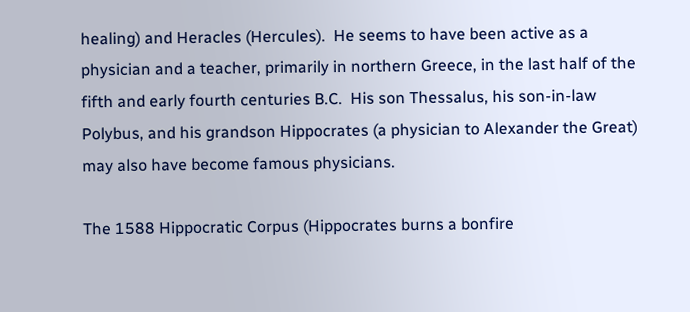healing) and Heracles (Hercules).  He seems to have been active as a physician and a teacher, primarily in northern Greece, in the last half of the fifth and early fourth centuries B.C.  His son Thessalus, his son-in-law Polybus, and his grandson Hippocrates (a physician to Alexander the Great) may also have become famous physicians.

The 1588 Hippocratic Corpus (Hippocrates burns a bonfire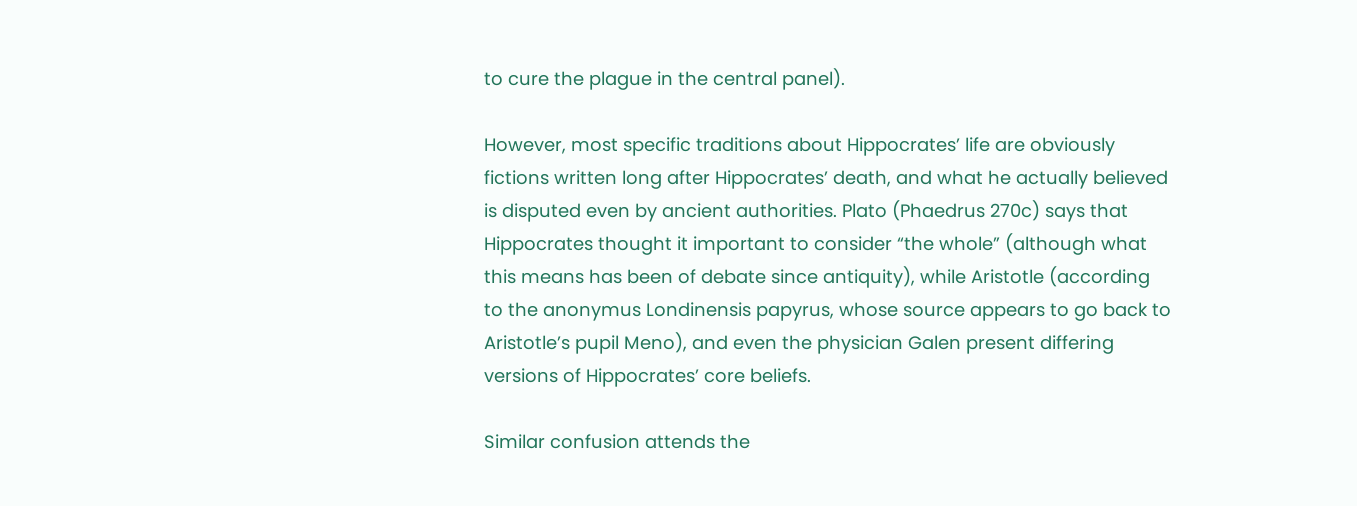to cure the plague in the central panel).

However, most specific traditions about Hippocrates’ life are obviously fictions written long after Hippocrates’ death, and what he actually believed is disputed even by ancient authorities. Plato (Phaedrus 270c) says that Hippocrates thought it important to consider “the whole” (although what this means has been of debate since antiquity), while Aristotle (according to the anonymus Londinensis papyrus, whose source appears to go back to Aristotle’s pupil Meno), and even the physician Galen present differing versions of Hippocrates’ core beliefs.

Similar confusion attends the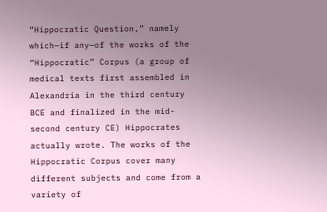“Hippocratic Question,” namely which—if any—of the works of the “Hippocratic” Corpus (a group of medical texts first assembled in Alexandria in the third century BCE and finalized in the mid-second century CE) Hippocrates actually wrote. The works of the Hippocratic Corpus cover many different subjects and come from a variety of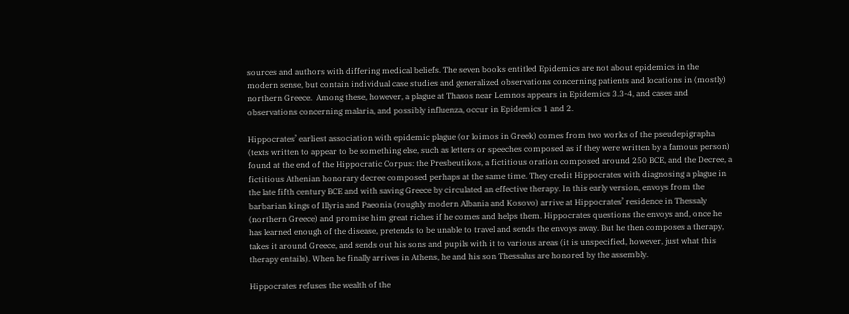sources and authors with differing medical beliefs. The seven books entitled Epidemics are not about epidemics in the modern sense, but contain individual case studies and generalized observations concerning patients and locations in (mostly) northern Greece.  Among these, however, a plague at Thasos near Lemnos appears in Epidemics 3.3-4, and cases and observations concerning malaria, and possibly influenza, occur in Epidemics 1 and 2.

Hippocrates’ earliest association with epidemic plague (or loimos in Greek) comes from two works of the pseudepigrapha (texts written to appear to be something else, such as letters or speeches composed as if they were written by a famous person) found at the end of the Hippocratic Corpus: the Presbeutikos, a fictitious oration composed around 250 BCE, and the Decree, a fictitious Athenian honorary decree composed perhaps at the same time. They credit Hippocrates with diagnosing a plague in the late fifth century BCE and with saving Greece by circulated an effective therapy. In this early version, envoys from the barbarian kings of Illyria and Paeonia (roughly modern Albania and Kosovo) arrive at Hippocrates’ residence in Thessaly (northern Greece) and promise him great riches if he comes and helps them. Hippocrates questions the envoys and, once he has learned enough of the disease, pretends to be unable to travel and sends the envoys away. But he then composes a therapy, takes it around Greece, and sends out his sons and pupils with it to various areas (it is unspecified, however, just what this therapy entails). When he finally arrives in Athens, he and his son Thessalus are honored by the assembly.

Hippocrates refuses the wealth of the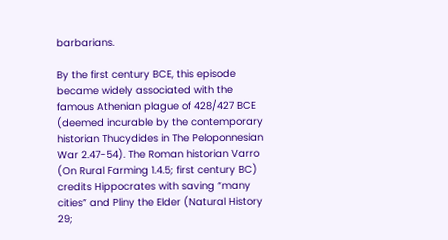barbarians.

By the first century BCE, this episode became widely associated with the famous Athenian plague of 428/427 BCE (deemed incurable by the contemporary historian Thucydides in The Peloponnesian War 2.47-54). The Roman historian Varro (On Rural Farming 1.4.5; first century BC)  credits Hippocrates with saving “many cities” and Pliny the Elder (Natural History 29;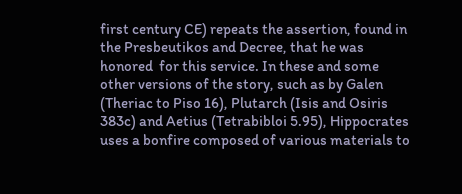first century CE) repeats the assertion, found in the Presbeutikos and Decree, that he was honored  for this service. In these and some other versions of the story, such as by Galen (Theriac to Piso 16), Plutarch (Isis and Osiris 383c) and Aetius (Tetrabibloi 5.95), Hippocrates uses a bonfire composed of various materials to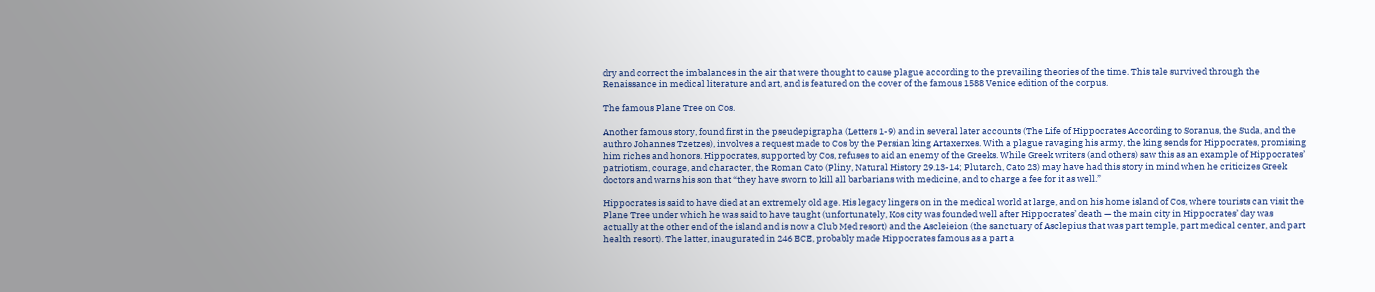dry and correct the imbalances in the air that were thought to cause plague according to the prevailing theories of the time. This tale survived through the Renaissance in medical literature and art, and is featured on the cover of the famous 1588 Venice edition of the corpus.

The famous Plane Tree on Cos.

Another famous story, found first in the pseudepigrapha (Letters 1-9) and in several later accounts (The Life of Hippocrates According to Soranus, the Suda, and the authro Johannes Tzetzes), involves a request made to Cos by the Persian king Artaxerxes. With a plague ravaging his army, the king sends for Hippocrates, promising him riches and honors. Hippocrates, supported by Cos, refuses to aid an enemy of the Greeks. While Greek writers (and others) saw this as an example of Hippocrates’ patriotism, courage, and character, the Roman Cato (Pliny, Natural History 29.13-14; Plutarch, Cato 23) may have had this story in mind when he criticizes Greek doctors and warns his son that “they have sworn to kill all barbarians with medicine, and to charge a fee for it as well.”

Hippocrates is said to have died at an extremely old age. His legacy lingers on in the medical world at large, and on his home island of Cos, where tourists can visit the Plane Tree under which he was said to have taught (unfortunately, Kos city was founded well after Hippocrates’ death — the main city in Hippocrates’ day was actually at the other end of the island and is now a Club Med resort) and the Ascleieion (the sanctuary of Asclepius that was part temple, part medical center, and part health resort). The latter, inaugurated in 246 BCE, probably made Hippocrates famous as a part a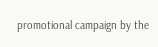promotional campaign by the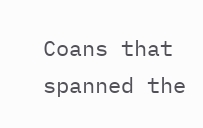Coans that spanned the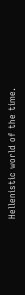Hellenistic world of the time.